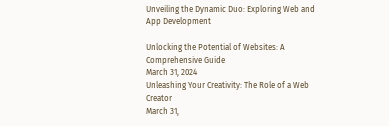Unveiling the Dynamic Duo: Exploring Web and App Development

Unlocking the Potential of Websites: A Comprehensive Guide
March 31, 2024
Unleashing Your Creativity: The Role of a Web Creator
March 31,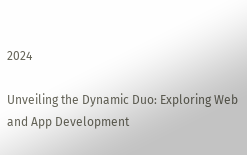2024

Unveiling the Dynamic Duo: Exploring Web and App Development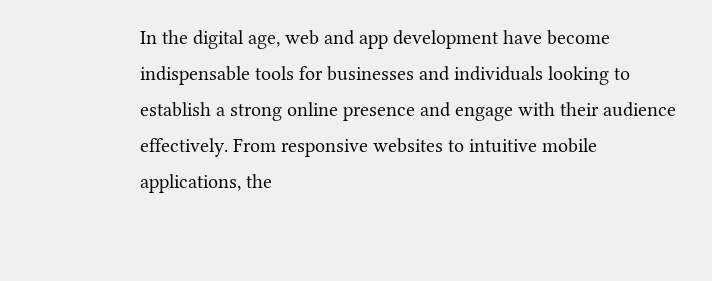In the digital age, web and app development have become indispensable tools for businesses and individuals looking to establish a strong online presence and engage with their audience effectively. From responsive websites to intuitive mobile applications, the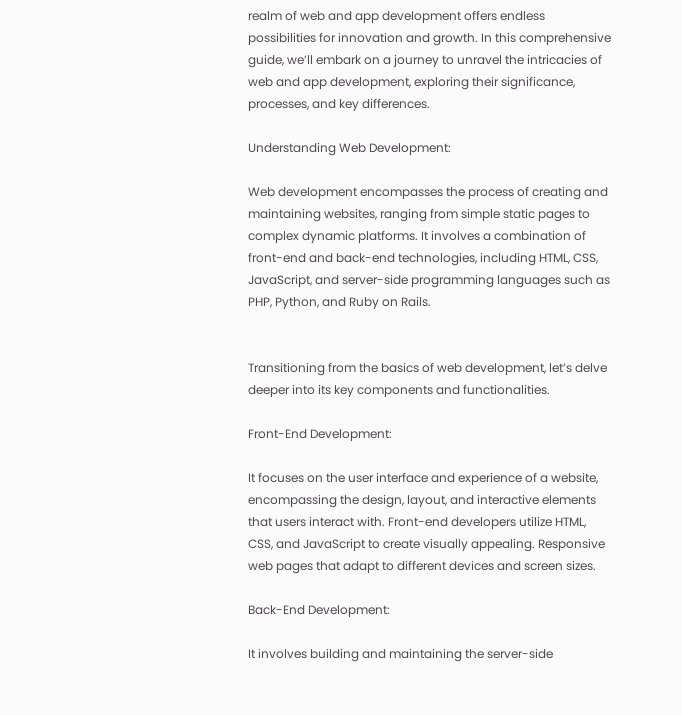realm of web and app development offers endless possibilities for innovation and growth. In this comprehensive guide, we’ll embark on a journey to unravel the intricacies of web and app development, exploring their significance, processes, and key differences.

Understanding Web Development:

Web development encompasses the process of creating and maintaining websites, ranging from simple static pages to complex dynamic platforms. It involves a combination of front-end and back-end technologies, including HTML, CSS, JavaScript, and server-side programming languages such as PHP, Python, and Ruby on Rails.


Transitioning from the basics of web development, let’s delve deeper into its key components and functionalities.

Front-End Development:

It focuses on the user interface and experience of a website, encompassing the design, layout, and interactive elements that users interact with. Front-end developers utilize HTML, CSS, and JavaScript to create visually appealing. Responsive web pages that adapt to different devices and screen sizes.

Back-End Development:

It involves building and maintaining the server-side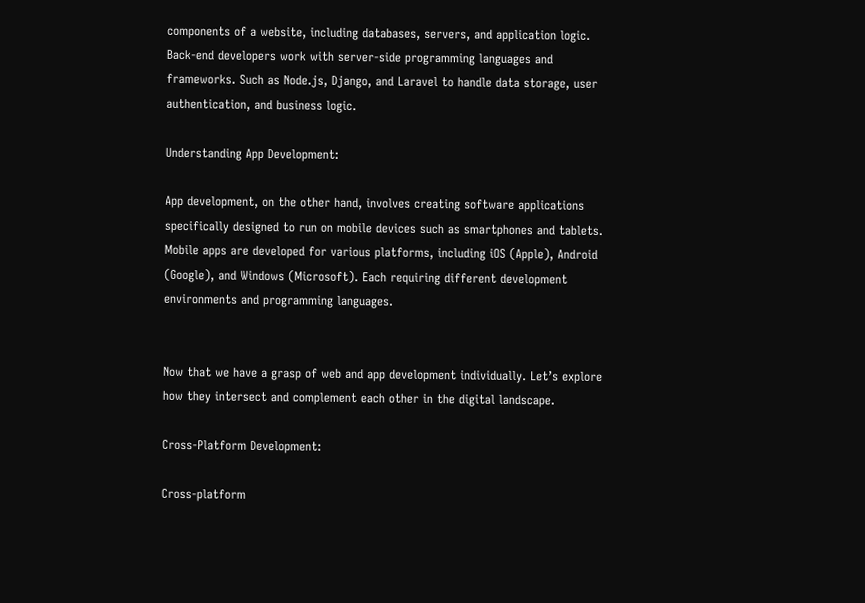components of a website, including databases, servers, and application logic. Back-end developers work with server-side programming languages and frameworks. Such as Node.js, Django, and Laravel to handle data storage, user authentication, and business logic.

Understanding App Development:

App development, on the other hand, involves creating software applications specifically designed to run on mobile devices such as smartphones and tablets. Mobile apps are developed for various platforms, including iOS (Apple), Android (Google), and Windows (Microsoft). Each requiring different development environments and programming languages.


Now that we have a grasp of web and app development individually. Let’s explore how they intersect and complement each other in the digital landscape.

Cross-Platform Development:

Cross-platform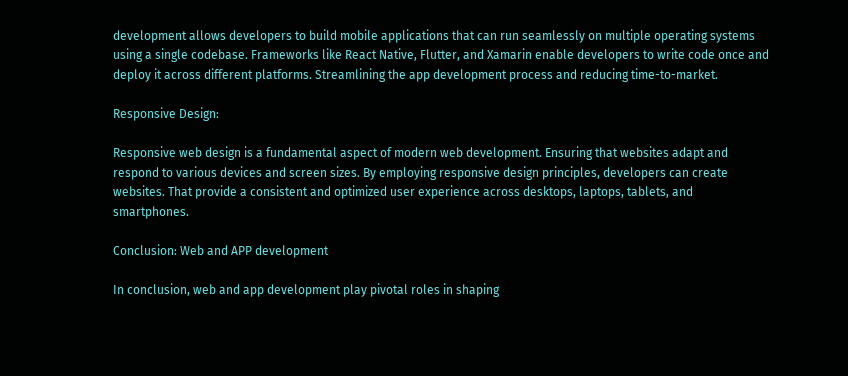development allows developers to build mobile applications that can run seamlessly on multiple operating systems using a single codebase. Frameworks like React Native, Flutter, and Xamarin enable developers to write code once and deploy it across different platforms. Streamlining the app development process and reducing time-to-market.

Responsive Design:

Responsive web design is a fundamental aspect of modern web development. Ensuring that websites adapt and respond to various devices and screen sizes. By employing responsive design principles, developers can create websites. That provide a consistent and optimized user experience across desktops, laptops, tablets, and smartphones.

Conclusion: Web and APP development

In conclusion, web and app development play pivotal roles in shaping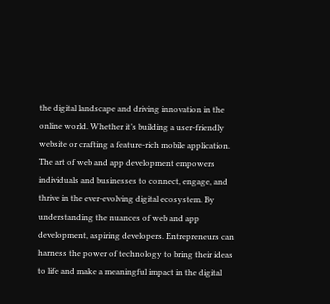the digital landscape and driving innovation in the online world. Whether it’s building a user-friendly website or crafting a feature-rich mobile application. The art of web and app development empowers individuals and businesses to connect, engage, and thrive in the ever-evolving digital ecosystem. By understanding the nuances of web and app development, aspiring developers. Entrepreneurs can harness the power of technology to bring their ideas to life and make a meaningful impact in the digital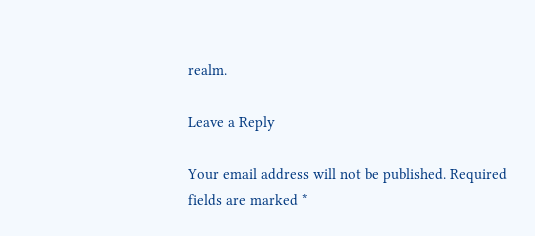realm.

Leave a Reply

Your email address will not be published. Required fields are marked *